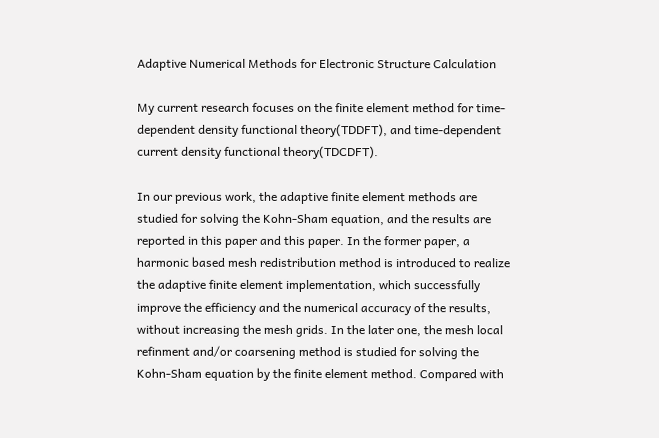Adaptive Numerical Methods for Electronic Structure Calculation

My current research focuses on the finite element method for time-dependent density functional theory(TDDFT), and time-dependent current density functional theory(TDCDFT).

In our previous work, the adaptive finite element methods are studied for solving the Kohn-Sham equation, and the results are reported in this paper and this paper. In the former paper, a harmonic based mesh redistribution method is introduced to realize the adaptive finite element implementation, which successfully improve the efficiency and the numerical accuracy of the results, without increasing the mesh grids. In the later one, the mesh local refinment and/or coarsening method is studied for solving the Kohn-Sham equation by the finite element method. Compared with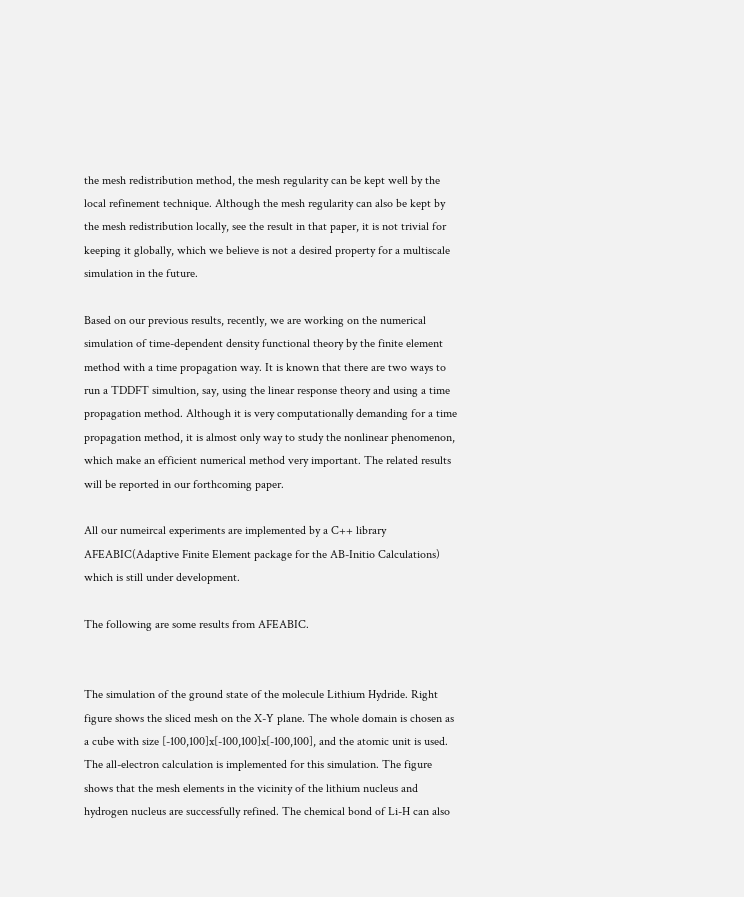the mesh redistribution method, the mesh regularity can be kept well by the local refinement technique. Although the mesh regularity can also be kept by the mesh redistribution locally, see the result in that paper, it is not trivial for keeping it globally, which we believe is not a desired property for a multiscale simulation in the future.

Based on our previous results, recently, we are working on the numerical simulation of time-dependent density functional theory by the finite element method with a time propagation way. It is known that there are two ways to run a TDDFT simultion, say, using the linear response theory and using a time propagation method. Although it is very computationally demanding for a time propagation method, it is almost only way to study the nonlinear phenomenon, which make an efficient numerical method very important. The related results will be reported in our forthcoming paper.

All our numeircal experiments are implemented by a C++ library AFEABIC(Adaptive Finite Element package for the AB-Initio Calculations) which is still under development.

The following are some results from AFEABIC.


The simulation of the ground state of the molecule Lithium Hydride. Right figure shows the sliced mesh on the X-Y plane. The whole domain is chosen as a cube with size [-100,100]x[-100,100]x[-100,100], and the atomic unit is used. The all-electron calculation is implemented for this simulation. The figure shows that the mesh elements in the vicinity of the lithium nucleus and hydrogen nucleus are successfully refined. The chemical bond of Li-H can also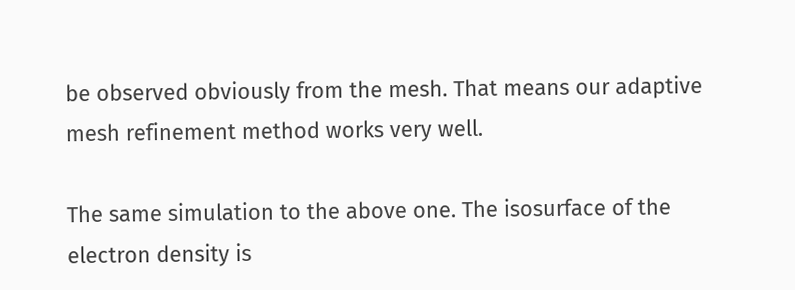be observed obviously from the mesh. That means our adaptive mesh refinement method works very well.

The same simulation to the above one. The isosurface of the electron density is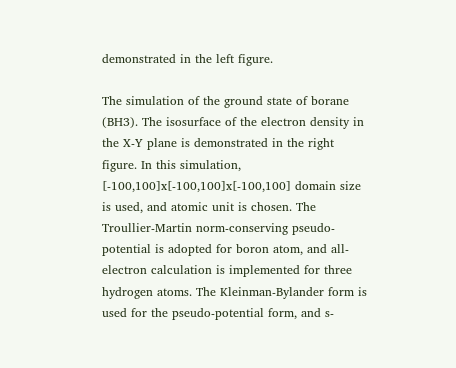demonstrated in the left figure.

The simulation of the ground state of borane (BH3). The isosurface of the electron density in the X-Y plane is demonstrated in the right figure. In this simulation, [-100,100]x[-100,100]x[-100,100] domain size is used, and atomic unit is chosen. The Troullier-Martin norm-conserving pseudo-potential is adopted for boron atom, and all-electron calculation is implemented for three hydrogen atoms. The Kleinman-Bylander form is used for the pseudo-potential form, and s-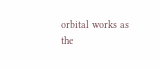orbital works as the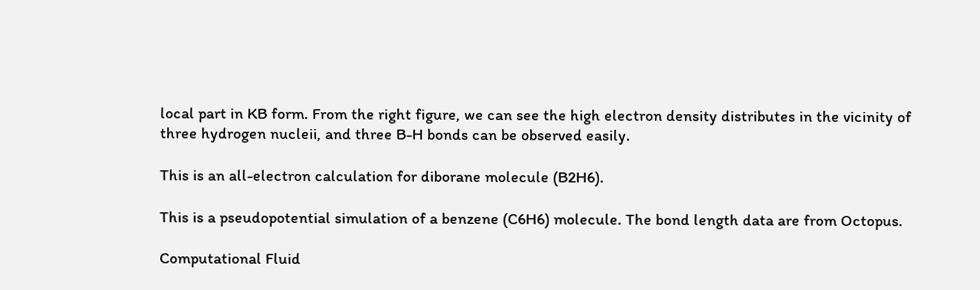local part in KB form. From the right figure, we can see the high electron density distributes in the vicinity of three hydrogen nucleii, and three B-H bonds can be observed easily.

This is an all-electron calculation for diborane molecule (B2H6).

This is a pseudopotential simulation of a benzene (C6H6) molecule. The bond length data are from Octopus.

Computational Fluid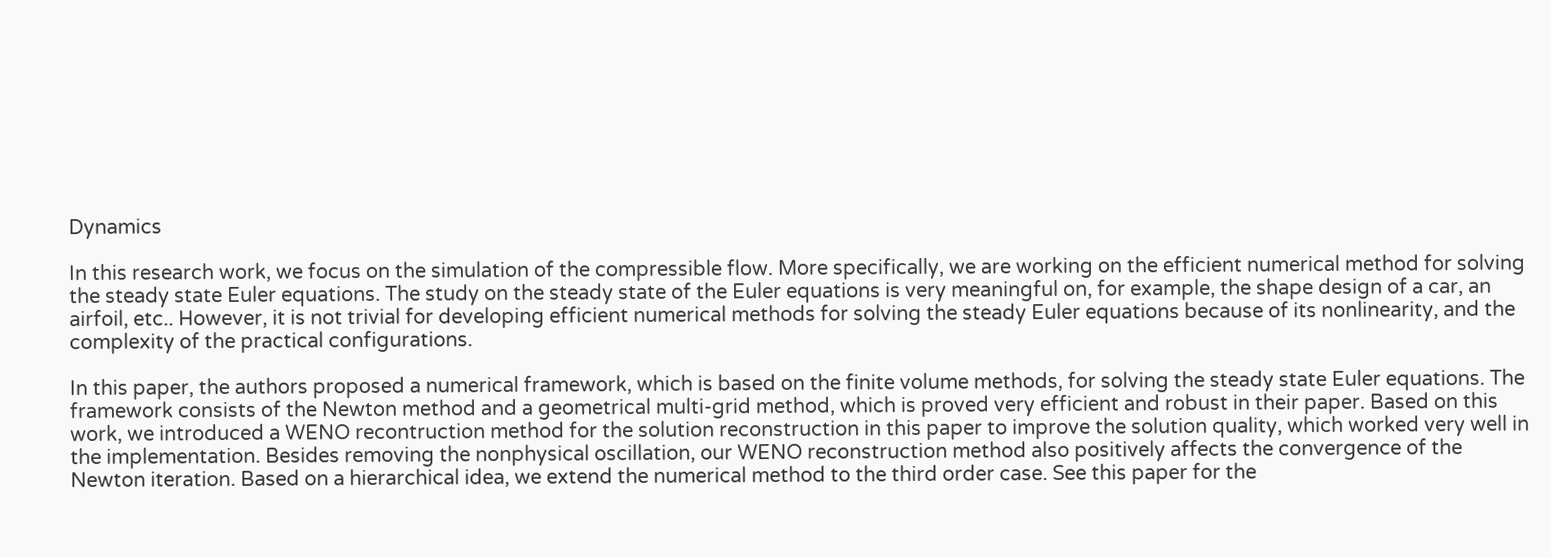Dynamics

In this research work, we focus on the simulation of the compressible flow. More specifically, we are working on the efficient numerical method for solving the steady state Euler equations. The study on the steady state of the Euler equations is very meaningful on, for example, the shape design of a car, an airfoil, etc.. However, it is not trivial for developing efficient numerical methods for solving the steady Euler equations because of its nonlinearity, and the complexity of the practical configurations.

In this paper, the authors proposed a numerical framework, which is based on the finite volume methods, for solving the steady state Euler equations. The framework consists of the Newton method and a geometrical multi-grid method, which is proved very efficient and robust in their paper. Based on this work, we introduced a WENO recontruction method for the solution reconstruction in this paper to improve the solution quality, which worked very well in the implementation. Besides removing the nonphysical oscillation, our WENO reconstruction method also positively affects the convergence of the Newton iteration. Based on a hierarchical idea, we extend the numerical method to the third order case. See this paper for the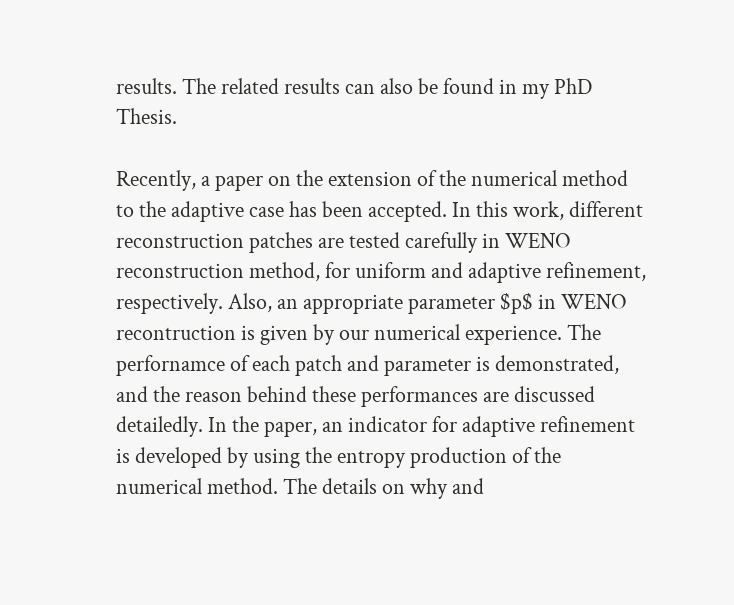results. The related results can also be found in my PhD Thesis.

Recently, a paper on the extension of the numerical method to the adaptive case has been accepted. In this work, different reconstruction patches are tested carefully in WENO reconstruction method, for uniform and adaptive refinement, respectively. Also, an appropriate parameter $p$ in WENO recontruction is given by our numerical experience. The perfornamce of each patch and parameter is demonstrated, and the reason behind these performances are discussed detailedly. In the paper, an indicator for adaptive refinement is developed by using the entropy production of the numerical method. The details on why and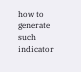how to generate such indicator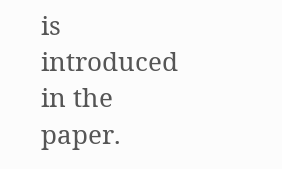is introduced in the paper.